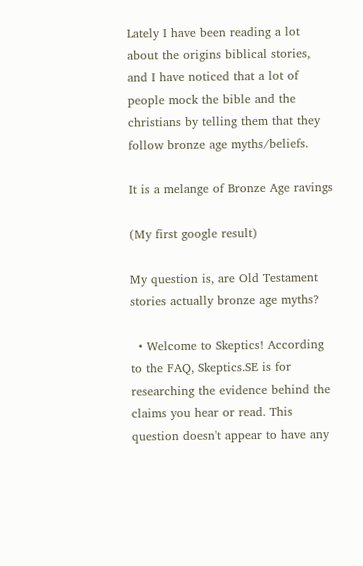Lately I have been reading a lot about the origins biblical stories, and I have noticed that a lot of people mock the bible and the christians by telling them that they follow bronze age myths/beliefs.

It is a melange of Bronze Age ravings

(My first google result)

My question is, are Old Testament stories actually bronze age myths?

  • Welcome to Skeptics! According to the FAQ, Skeptics.SE is for researching the evidence behind the claims you hear or read. This question doesn't appear to have any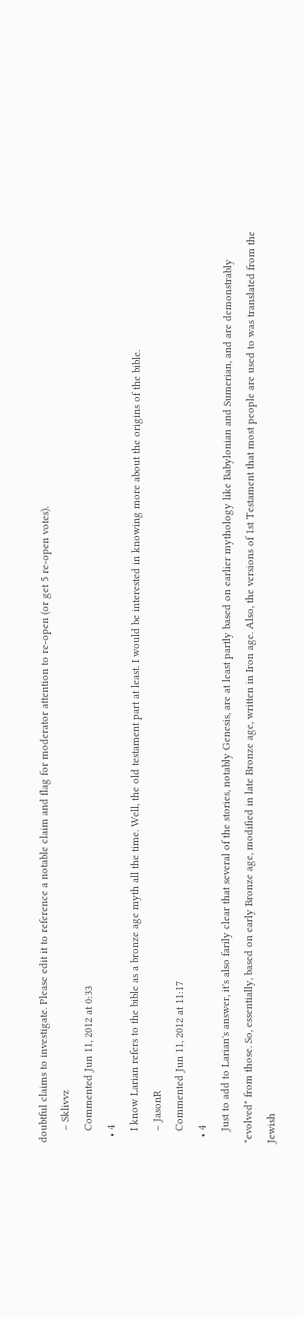doubtful claims to investigate. Please edit it to reference a notable claim and flag for moderator attention to re-open (or get 5 re-open votes).
    – Sklivvz
    Commented Jun 11, 2012 at 0:33
  • 4
    I know Larian refers to the bible as a bronze age myth all the time. Well, the old testament part at least. I would be interested in knowing more about the origins of the bible.
    – JasonR
    Commented Jun 11, 2012 at 11:17
  • 4
    Just to add to Larian's answer, it's also farily clear that several of the stories, notably Genesis, are at least partly based on earlier mythology like Babylonian and Sumerian, and are demonstrably "evolved" from those. So, essentially, based on early Bronze age, modified in late Bronze age, written in Iron age. Also, the versions of 1st Testament that most people are used to was translated from the Jewish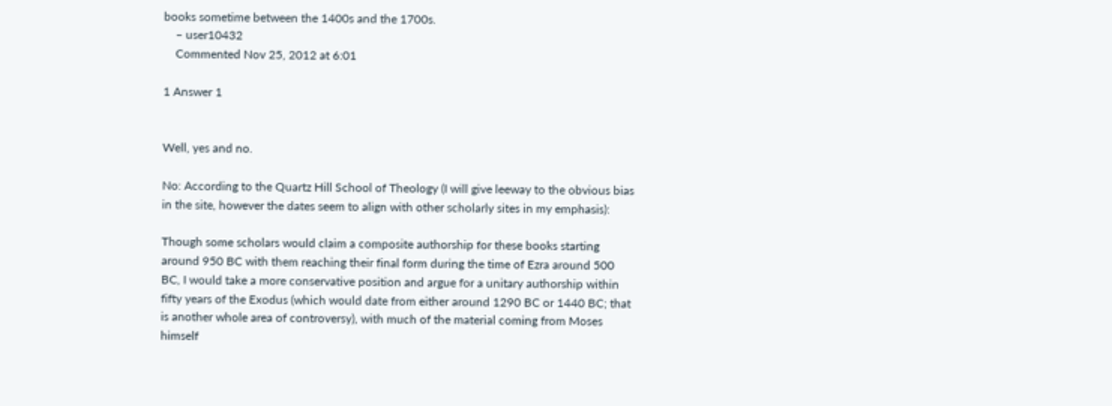books sometime between the 1400s and the 1700s.
    – user10432
    Commented Nov 25, 2012 at 6:01

1 Answer 1


Well, yes and no.

No: According to the Quartz Hill School of Theology (I will give leeway to the obvious bias in the site, however the dates seem to align with other scholarly sites in my emphasis):

Though some scholars would claim a composite authorship for these books starting around 950 BC with them reaching their final form during the time of Ezra around 500 BC, I would take a more conservative position and argue for a unitary authorship within fifty years of the Exodus (which would date from either around 1290 BC or 1440 BC; that is another whole area of controversy), with much of the material coming from Moses himself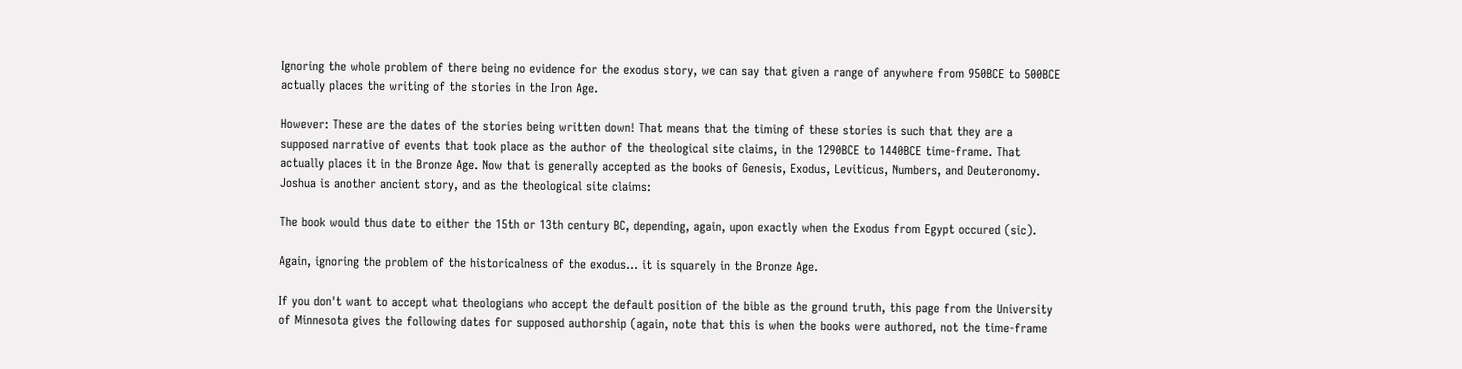Ignoring the whole problem of there being no evidence for the exodus story, we can say that given a range of anywhere from 950BCE to 500BCE actually places the writing of the stories in the Iron Age.

However: These are the dates of the stories being written down! That means that the timing of these stories is such that they are a supposed narrative of events that took place as the author of the theological site claims, in the 1290BCE to 1440BCE time-frame. That actually places it in the Bronze Age. Now that is generally accepted as the books of Genesis, Exodus, Leviticus, Numbers, and Deuteronomy. Joshua is another ancient story, and as the theological site claims:

The book would thus date to either the 15th or 13th century BC, depending, again, upon exactly when the Exodus from Egypt occured (sic).

Again, ignoring the problem of the historicalness of the exodus... it is squarely in the Bronze Age.

If you don't want to accept what theologians who accept the default position of the bible as the ground truth, this page from the University of Minnesota gives the following dates for supposed authorship (again, note that this is when the books were authored, not the time-frame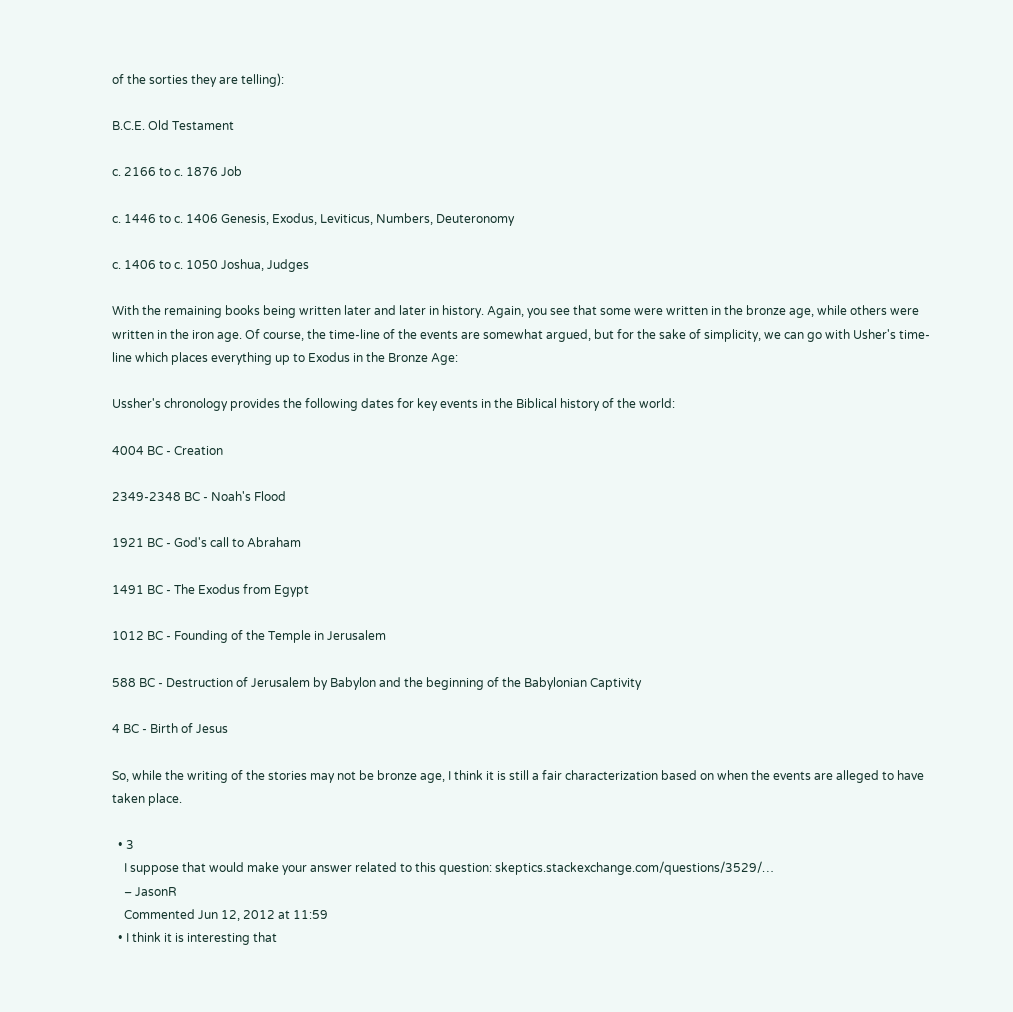of the sorties they are telling):

B.C.E. Old Testament

c. 2166 to c. 1876 Job

c. 1446 to c. 1406 Genesis, Exodus, Leviticus, Numbers, Deuteronomy

c. 1406 to c. 1050 Joshua, Judges

With the remaining books being written later and later in history. Again, you see that some were written in the bronze age, while others were written in the iron age. Of course, the time-line of the events are somewhat argued, but for the sake of simplicity, we can go with Usher's time-line which places everything up to Exodus in the Bronze Age:

Ussher's chronology provides the following dates for key events in the Biblical history of the world:

4004 BC - Creation

2349-2348 BC - Noah's Flood

1921 BC - God's call to Abraham

1491 BC - The Exodus from Egypt

1012 BC - Founding of the Temple in Jerusalem

588 BC - Destruction of Jerusalem by Babylon and the beginning of the Babylonian Captivity

4 BC - Birth of Jesus

So, while the writing of the stories may not be bronze age, I think it is still a fair characterization based on when the events are alleged to have taken place.

  • 3
    I suppose that would make your answer related to this question: skeptics.stackexchange.com/questions/3529/…
    – JasonR
    Commented Jun 12, 2012 at 11:59
  • I think it is interesting that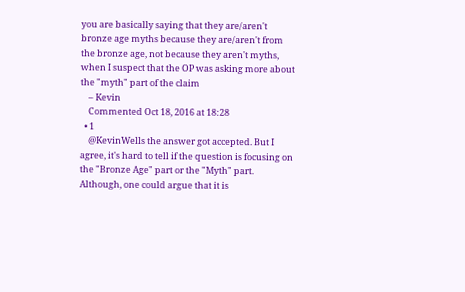you are basically saying that they are/aren't bronze age myths because they are/aren't from the bronze age, not because they aren't myths, when I suspect that the OP was asking more about the "myth" part of the claim
    – Kevin
    Commented Oct 18, 2016 at 18:28
  • 1
    @KevinWells the answer got accepted. But I agree, it's hard to tell if the question is focusing on the "Bronze Age" part or the "Myth" part. Although, one could argue that it is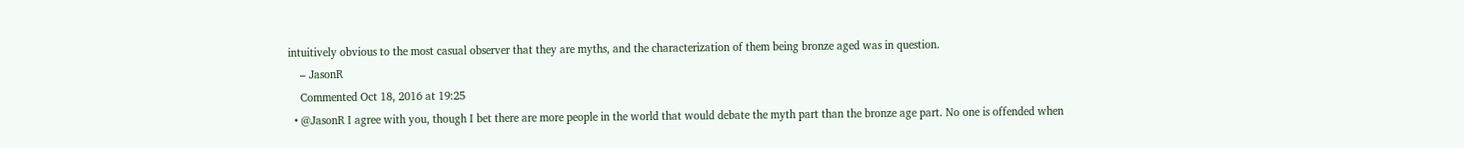intuitively obvious to the most casual observer that they are myths, and the characterization of them being bronze aged was in question.
    – JasonR
    Commented Oct 18, 2016 at 19:25
  • @JasonR I agree with you, though I bet there are more people in the world that would debate the myth part than the bronze age part. No one is offended when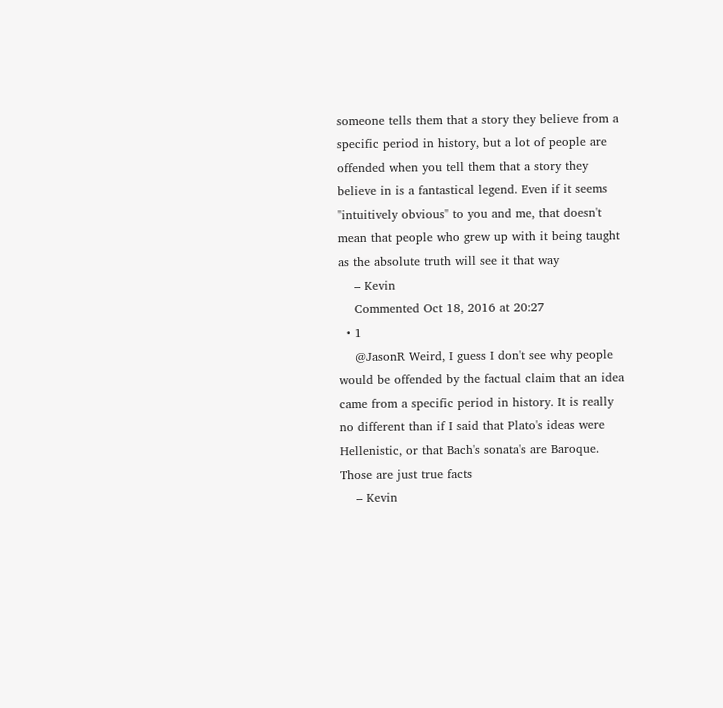someone tells them that a story they believe from a specific period in history, but a lot of people are offended when you tell them that a story they believe in is a fantastical legend. Even if it seems "intuitively obvious" to you and me, that doesn't mean that people who grew up with it being taught as the absolute truth will see it that way
    – Kevin
    Commented Oct 18, 2016 at 20:27
  • 1
    @JasonR Weird, I guess I don't see why people would be offended by the factual claim that an idea came from a specific period in history. It is really no different than if I said that Plato's ideas were Hellenistic, or that Bach's sonata's are Baroque. Those are just true facts
    – Kevin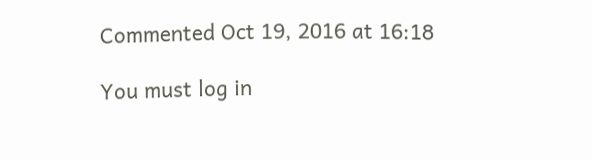Commented Oct 19, 2016 at 16:18

You must log in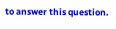to answer this question.